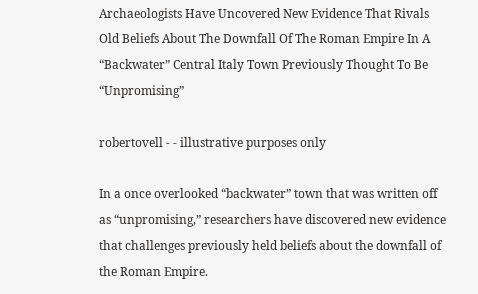Archaeologists Have Uncovered New Evidence That Rivals Old Beliefs About The Downfall Of The Roman Empire In A “Backwater” Central Italy Town Previously Thought To Be “Unpromising”

robertovell - - illustrative purposes only

In a once overlooked “backwater” town that was written off as “unpromising,” researchers have discovered new evidence that challenges previously held beliefs about the downfall of the Roman Empire.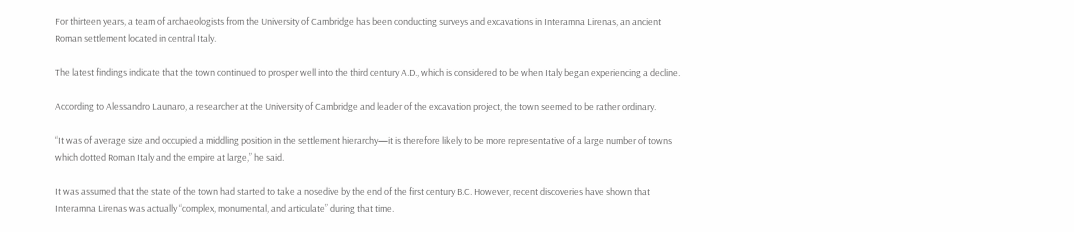For thirteen years, a team of archaeologists from the University of Cambridge has been conducting surveys and excavations in Interamna Lirenas, an ancient Roman settlement located in central Italy.

The latest findings indicate that the town continued to prosper well into the third century A.D., which is considered to be when Italy began experiencing a decline.

According to Alessandro Launaro, a researcher at the University of Cambridge and leader of the excavation project, the town seemed to be rather ordinary.

“It was of average size and occupied a middling position in the settlement hierarchy—it is therefore likely to be more representative of a large number of towns which dotted Roman Italy and the empire at large,” he said.

It was assumed that the state of the town had started to take a nosedive by the end of the first century B.C. However, recent discoveries have shown that Interamna Lirenas was actually “complex, monumental, and articulate” during that time.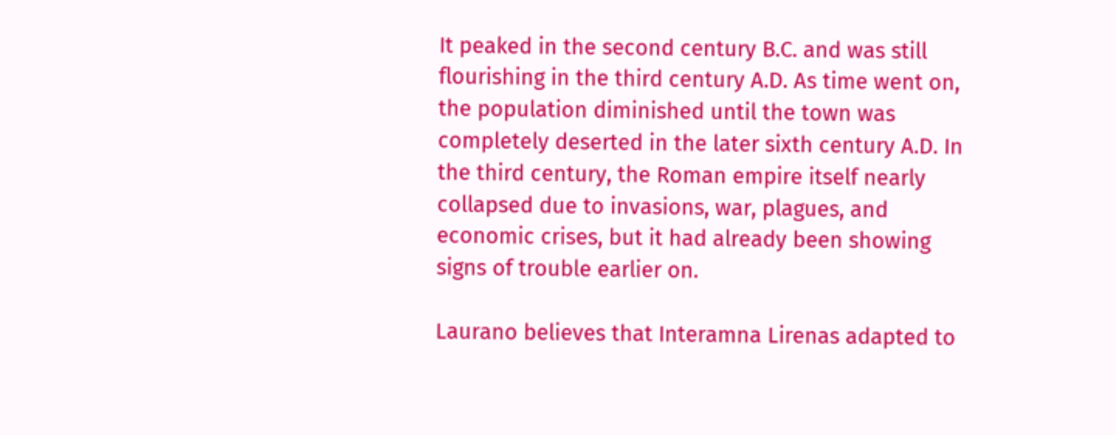It peaked in the second century B.C. and was still flourishing in the third century A.D. As time went on, the population diminished until the town was completely deserted in the later sixth century A.D. In the third century, the Roman empire itself nearly collapsed due to invasions, war, plagues, and economic crises, but it had already been showing signs of trouble earlier on.

Laurano believes that Interamna Lirenas adapted to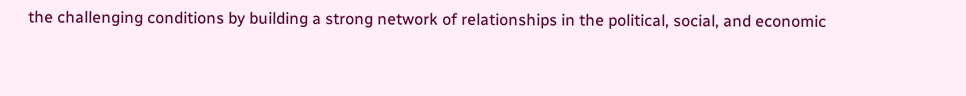the challenging conditions by building a strong network of relationships in the political, social, and economic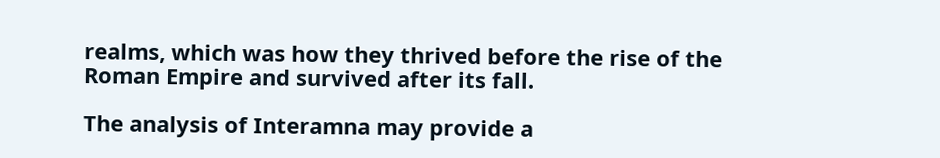realms, which was how they thrived before the rise of the Roman Empire and survived after its fall.

The analysis of Interamna may provide a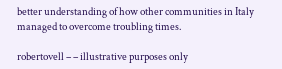better understanding of how other communities in Italy managed to overcome troubling times.

robertovell – – illustrative purposes only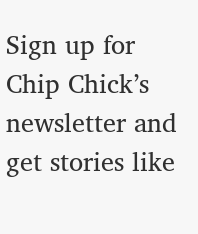Sign up for Chip Chick’s newsletter and get stories like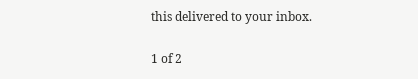this delivered to your inbox.

1 of 2